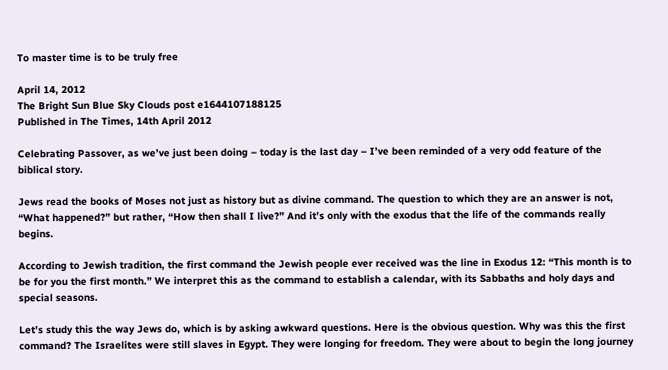To master time is to be truly free

April 14, 2012
The Bright Sun Blue Sky Clouds post e1644107188125
Published in The Times, 14th April 2012

Celebrating Passover, as we’ve just been doing – today is the last day – I’ve been reminded of a very odd feature of the biblical story.

Jews read the books of Moses not just as history but as divine command. The question to which they are an answer is not, “What happened?” but rather, “How then shall I live?” And it’s only with the exodus that the life of the commands really begins.

According to Jewish tradition, the first command the Jewish people ever received was the line in Exodus 12: “This month is to be for you the first month.” We interpret this as the command to establish a calendar, with its Sabbaths and holy days and special seasons.

Let’s study this the way Jews do, which is by asking awkward questions. Here is the obvious question. Why was this the first command? The Israelites were still slaves in Egypt. They were longing for freedom. They were about to begin the long journey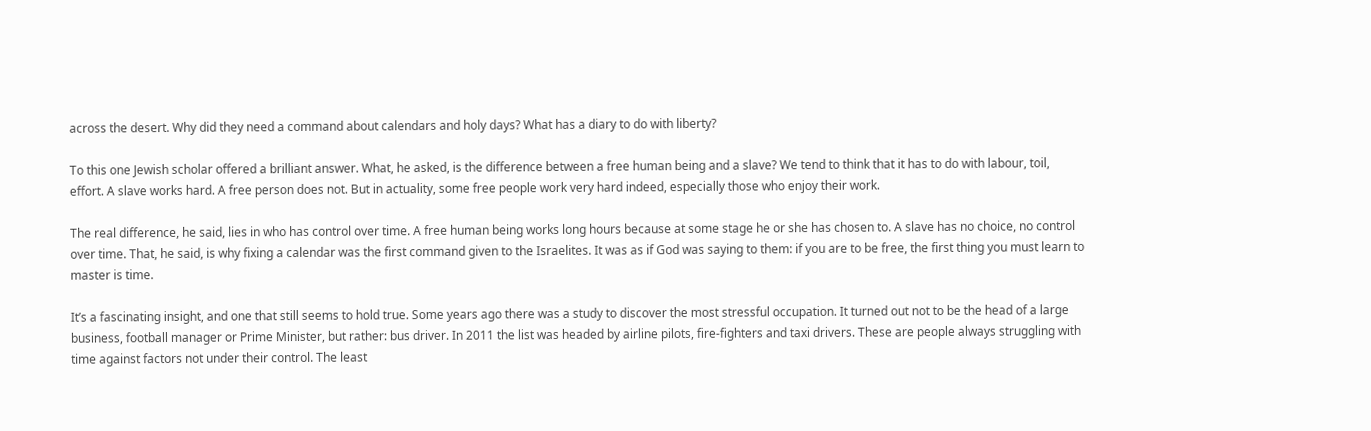across the desert. Why did they need a command about calendars and holy days? What has a diary to do with liberty?

To this one Jewish scholar offered a brilliant answer. What, he asked, is the difference between a free human being and a slave? We tend to think that it has to do with labour, toil, effort. A slave works hard. A free person does not. But in actuality, some free people work very hard indeed, especially those who enjoy their work.

The real difference, he said, lies in who has control over time. A free human being works long hours because at some stage he or she has chosen to. A slave has no choice, no control over time. That, he said, is why fixing a calendar was the first command given to the Israelites. It was as if God was saying to them: if you are to be free, the first thing you must learn to master is time.

It’s a fascinating insight, and one that still seems to hold true. Some years ago there was a study to discover the most stressful occupation. It turned out not to be the head of a large business, football manager or Prime Minister, but rather: bus driver. In 2011 the list was headed by airline pilots, fire-fighters and taxi drivers. These are people always struggling with time against factors not under their control. The least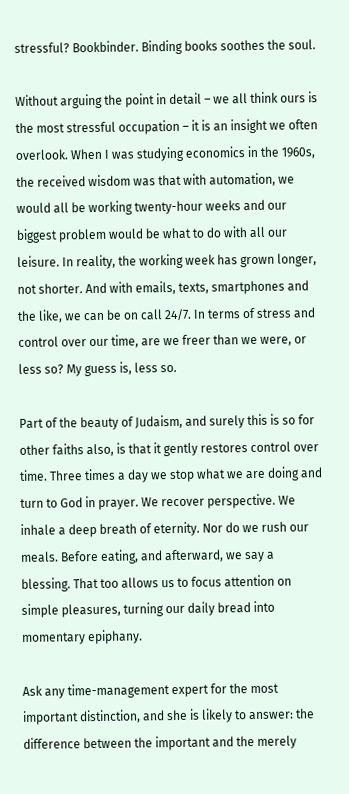stressful? Bookbinder. Binding books soothes the soul.

Without arguing the point in detail – we all think ours is the most stressful occupation – it is an insight we often overlook. When I was studying economics in the 1960s, the received wisdom was that with automation, we would all be working twenty-hour weeks and our biggest problem would be what to do with all our leisure. In reality, the working week has grown longer, not shorter. And with emails, texts, smartphones and the like, we can be on call 24/7. In terms of stress and control over our time, are we freer than we were, or less so? My guess is, less so.

Part of the beauty of Judaism, and surely this is so for other faiths also, is that it gently restores control over time. Three times a day we stop what we are doing and turn to God in prayer. We recover perspective. We inhale a deep breath of eternity. Nor do we rush our meals. Before eating, and afterward, we say a blessing. That too allows us to focus attention on simple pleasures, turning our daily bread into momentary epiphany.

Ask any time-management expert for the most important distinction, and she is likely to answer: the difference between the important and the merely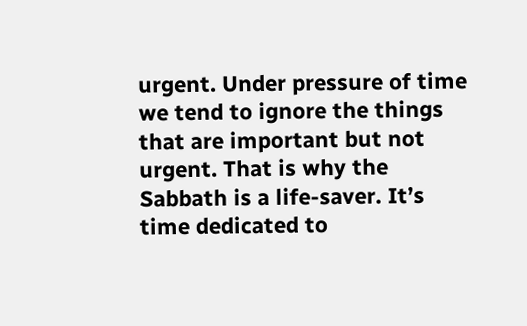urgent. Under pressure of time we tend to ignore the things that are important but not urgent. That is why the Sabbath is a life-saver. It’s time dedicated to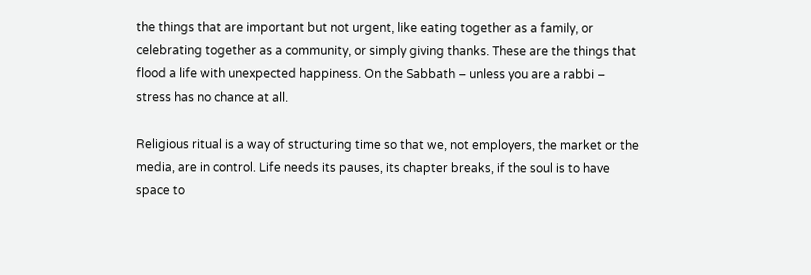the things that are important but not urgent, like eating together as a family, or celebrating together as a community, or simply giving thanks. These are the things that flood a life with unexpected happiness. On the Sabbath – unless you are a rabbi – stress has no chance at all.

Religious ritual is a way of structuring time so that we, not employers, the market or the media, are in control. Life needs its pauses, its chapter breaks, if the soul is to have space to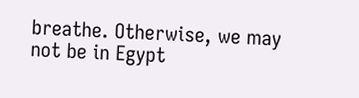breathe. Otherwise, we may not be in Egypt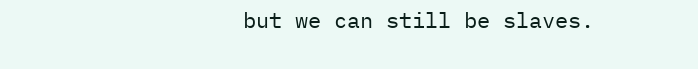but we can still be slaves.